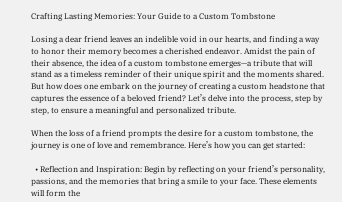Crafting Lasting Memories: Your Guide to a Custom Tombstone

Losing a dear friend leaves an indelible void in our hearts, and finding a way to honor their memory becomes a cherished endeavor. Amidst the pain of their absence, the idea of a custom tombstone emerges—a tribute that will stand as a timeless reminder of their unique spirit and the moments shared. But how does one embark on the journey of creating a custom headstone that captures the essence of a beloved friend? Let’s delve into the process, step by step, to ensure a meaningful and personalized tribute.

When the loss of a friend prompts the desire for a custom tombstone, the journey is one of love and remembrance. Here’s how you can get started:

  • Reflection and Inspiration: Begin by reflecting on your friend’s personality, passions, and the memories that bring a smile to your face. These elements will form the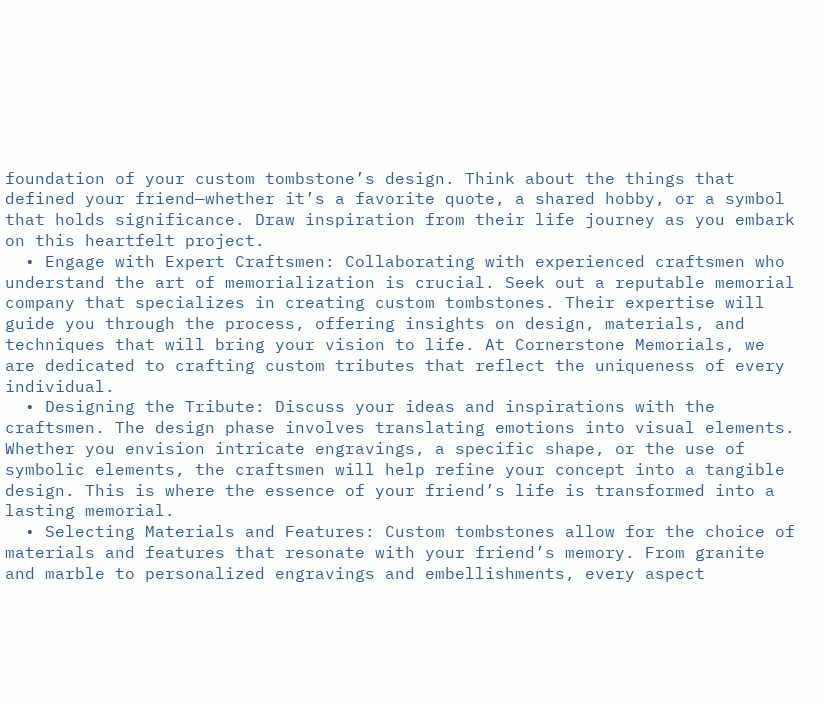foundation of your custom tombstone’s design. Think about the things that defined your friend—whether it’s a favorite quote, a shared hobby, or a symbol that holds significance. Draw inspiration from their life journey as you embark on this heartfelt project.
  • Engage with Expert Craftsmen: Collaborating with experienced craftsmen who understand the art of memorialization is crucial. Seek out a reputable memorial company that specializes in creating custom tombstones. Their expertise will guide you through the process, offering insights on design, materials, and techniques that will bring your vision to life. At Cornerstone Memorials, we are dedicated to crafting custom tributes that reflect the uniqueness of every individual.
  • Designing the Tribute: Discuss your ideas and inspirations with the craftsmen. The design phase involves translating emotions into visual elements. Whether you envision intricate engravings, a specific shape, or the use of symbolic elements, the craftsmen will help refine your concept into a tangible design. This is where the essence of your friend’s life is transformed into a lasting memorial.
  • Selecting Materials and Features: Custom tombstones allow for the choice of materials and features that resonate with your friend’s memory. From granite and marble to personalized engravings and embellishments, every aspect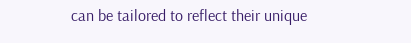can be tailored to reflect their unique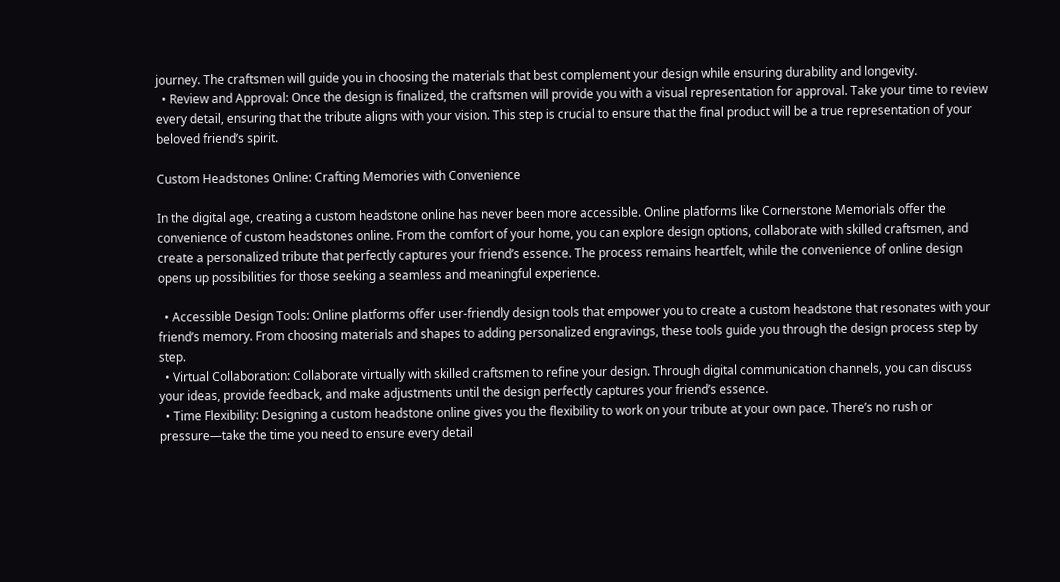journey. The craftsmen will guide you in choosing the materials that best complement your design while ensuring durability and longevity.
  • Review and Approval: Once the design is finalized, the craftsmen will provide you with a visual representation for approval. Take your time to review every detail, ensuring that the tribute aligns with your vision. This step is crucial to ensure that the final product will be a true representation of your beloved friend’s spirit.

Custom Headstones Online: Crafting Memories with Convenience

In the digital age, creating a custom headstone online has never been more accessible. Online platforms like Cornerstone Memorials offer the convenience of custom headstones online. From the comfort of your home, you can explore design options, collaborate with skilled craftsmen, and create a personalized tribute that perfectly captures your friend’s essence. The process remains heartfelt, while the convenience of online design opens up possibilities for those seeking a seamless and meaningful experience.

  • Accessible Design Tools: Online platforms offer user-friendly design tools that empower you to create a custom headstone that resonates with your friend’s memory. From choosing materials and shapes to adding personalized engravings, these tools guide you through the design process step by step.
  • Virtual Collaboration: Collaborate virtually with skilled craftsmen to refine your design. Through digital communication channels, you can discuss your ideas, provide feedback, and make adjustments until the design perfectly captures your friend’s essence.
  • Time Flexibility: Designing a custom headstone online gives you the flexibility to work on your tribute at your own pace. There’s no rush or pressure—take the time you need to ensure every detail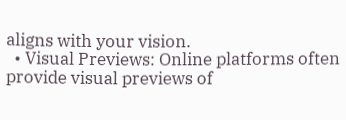aligns with your vision.
  • Visual Previews: Online platforms often provide visual previews of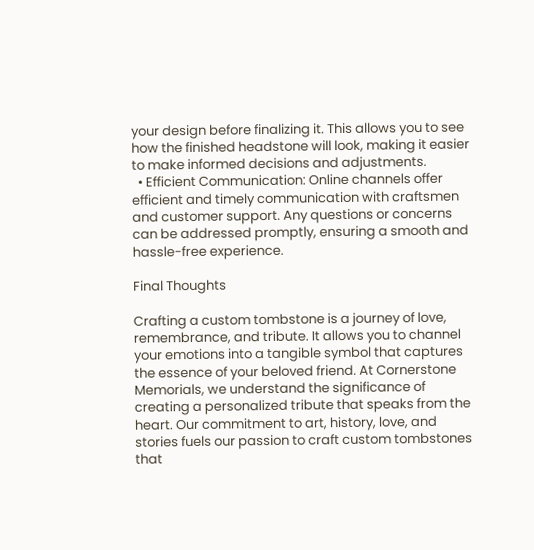your design before finalizing it. This allows you to see how the finished headstone will look, making it easier to make informed decisions and adjustments.
  • Efficient Communication: Online channels offer efficient and timely communication with craftsmen and customer support. Any questions or concerns can be addressed promptly, ensuring a smooth and hassle-free experience.

Final Thoughts

Crafting a custom tombstone is a journey of love, remembrance, and tribute. It allows you to channel your emotions into a tangible symbol that captures the essence of your beloved friend. At Cornerstone Memorials, we understand the significance of creating a personalized tribute that speaks from the heart. Our commitment to art, history, love, and stories fuels our passion to craft custom tombstones that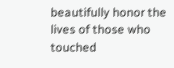beautifully honor the lives of those who touched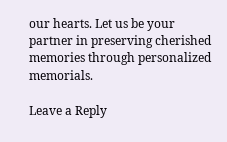our hearts. Let us be your partner in preserving cherished memories through personalized memorials.

Leave a Reply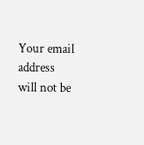Your email address will not be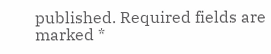published. Required fields are marked *